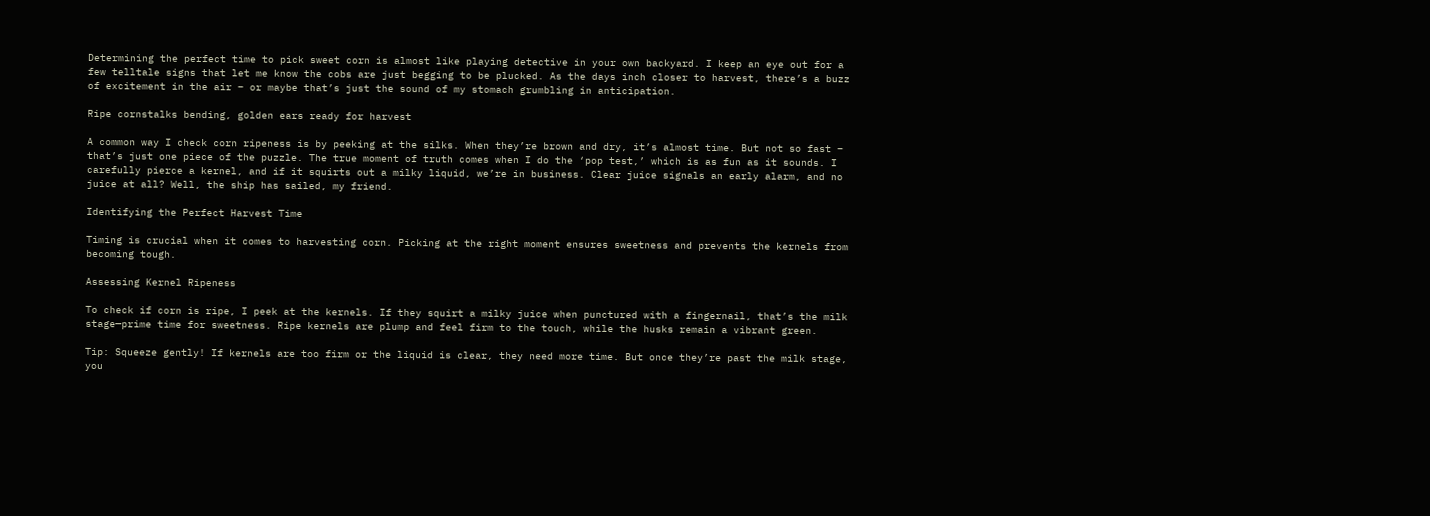Determining the perfect time to pick sweet corn is almost like playing detective in your own backyard. I keep an eye out for a few telltale signs that let me know the cobs are just begging to be plucked. As the days inch closer to harvest, there’s a buzz of excitement in the air – or maybe that’s just the sound of my stomach grumbling in anticipation.

Ripe cornstalks bending, golden ears ready for harvest

A common way I check corn ripeness is by peeking at the silks. When they’re brown and dry, it’s almost time. But not so fast – that’s just one piece of the puzzle. The true moment of truth comes when I do the ‘pop test,’ which is as fun as it sounds. I carefully pierce a kernel, and if it squirts out a milky liquid, we’re in business. Clear juice signals an early alarm, and no juice at all? Well, the ship has sailed, my friend.

Identifying the Perfect Harvest Time

Timing is crucial when it comes to harvesting corn. Picking at the right moment ensures sweetness and prevents the kernels from becoming tough.

Assessing Kernel Ripeness

To check if corn is ripe, I peek at the kernels. If they squirt a milky juice when punctured with a fingernail, that’s the milk stage—prime time for sweetness. Ripe kernels are plump and feel firm to the touch, while the husks remain a vibrant green.

Tip: Squeeze gently! If kernels are too firm or the liquid is clear, they need more time. But once they’re past the milk stage, you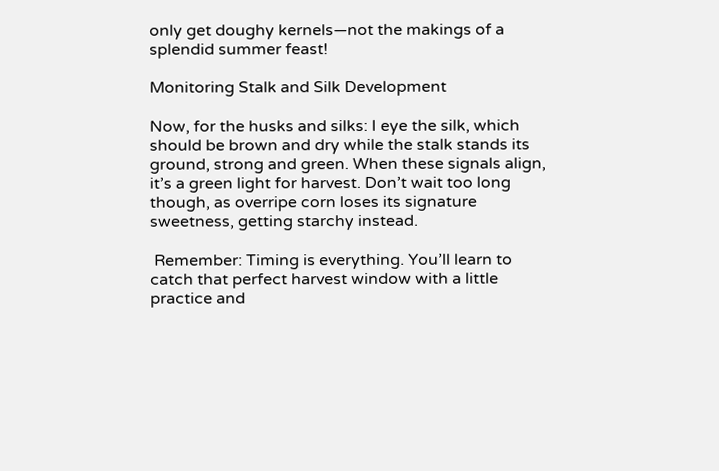only get doughy kernels—not the makings of a splendid summer feast!

Monitoring Stalk and Silk Development

Now, for the husks and silks: I eye the silk, which should be brown and dry while the stalk stands its ground, strong and green. When these signals align, it’s a green light for harvest. Don’t wait too long though, as overripe corn loses its signature sweetness, getting starchy instead.

 Remember: Timing is everything. You’ll learn to catch that perfect harvest window with a little practice and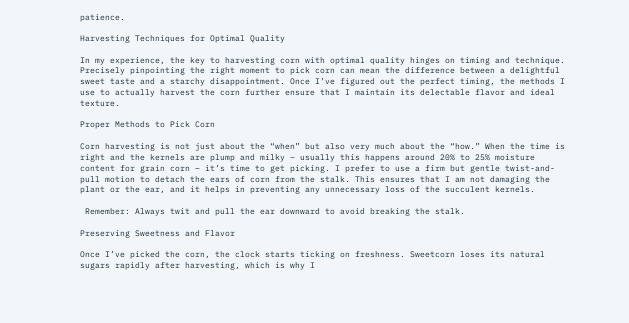patience.

Harvesting Techniques for Optimal Quality

In my experience, the key to harvesting corn with optimal quality hinges on timing and technique. Precisely pinpointing the right moment to pick corn can mean the difference between a delightful sweet taste and a starchy disappointment. Once I’ve figured out the perfect timing, the methods I use to actually harvest the corn further ensure that I maintain its delectable flavor and ideal texture.

Proper Methods to Pick Corn

Corn harvesting is not just about the “when” but also very much about the “how.” When the time is right and the kernels are plump and milky – usually this happens around 20% to 25% moisture content for grain corn – it’s time to get picking. I prefer to use a firm but gentle twist-and-pull motion to detach the ears of corn from the stalk. This ensures that I am not damaging the plant or the ear, and it helps in preventing any unnecessary loss of the succulent kernels.

 Remember: Always twit and pull the ear downward to avoid breaking the stalk.

Preserving Sweetness and Flavor

Once I’ve picked the corn, the clock starts ticking on freshness. Sweetcorn loses its natural sugars rapidly after harvesting, which is why I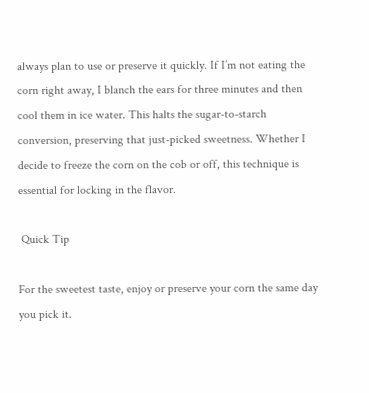always plan to use or preserve it quickly. If I’m not eating the corn right away, I blanch the ears for three minutes and then cool them in ice water. This halts the sugar-to-starch conversion, preserving that just-picked sweetness. Whether I decide to freeze the corn on the cob or off, this technique is essential for locking in the flavor.

 Quick Tip

For the sweetest taste, enjoy or preserve your corn the same day you pick it.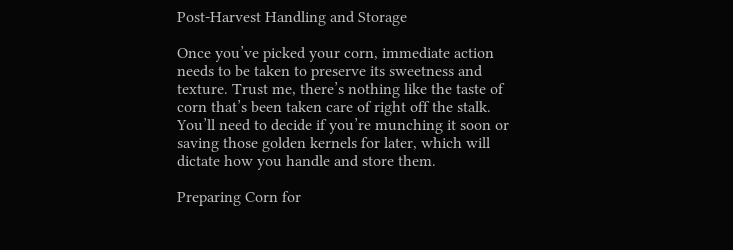Post-Harvest Handling and Storage

Once you’ve picked your corn, immediate action needs to be taken to preserve its sweetness and texture. Trust me, there’s nothing like the taste of corn that’s been taken care of right off the stalk. You’ll need to decide if you’re munching it soon or saving those golden kernels for later, which will dictate how you handle and store them.

Preparing Corn for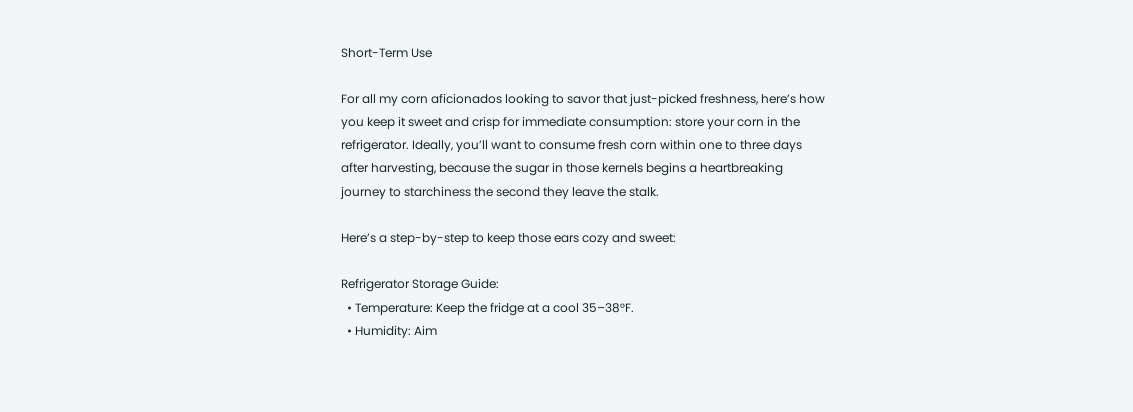Short-Term Use

For all my corn aficionados looking to savor that just-picked freshness, here’s how you keep it sweet and crisp for immediate consumption: store your corn in the refrigerator. Ideally, you’ll want to consume fresh corn within one to three days after harvesting, because the sugar in those kernels begins a heartbreaking journey to starchiness the second they leave the stalk.

Here’s a step-by-step to keep those ears cozy and sweet:

Refrigerator Storage Guide:
  • Temperature: Keep the fridge at a cool 35–38°F.
  • Humidity: Aim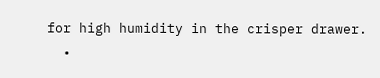for high humidity in the crisper drawer.
  •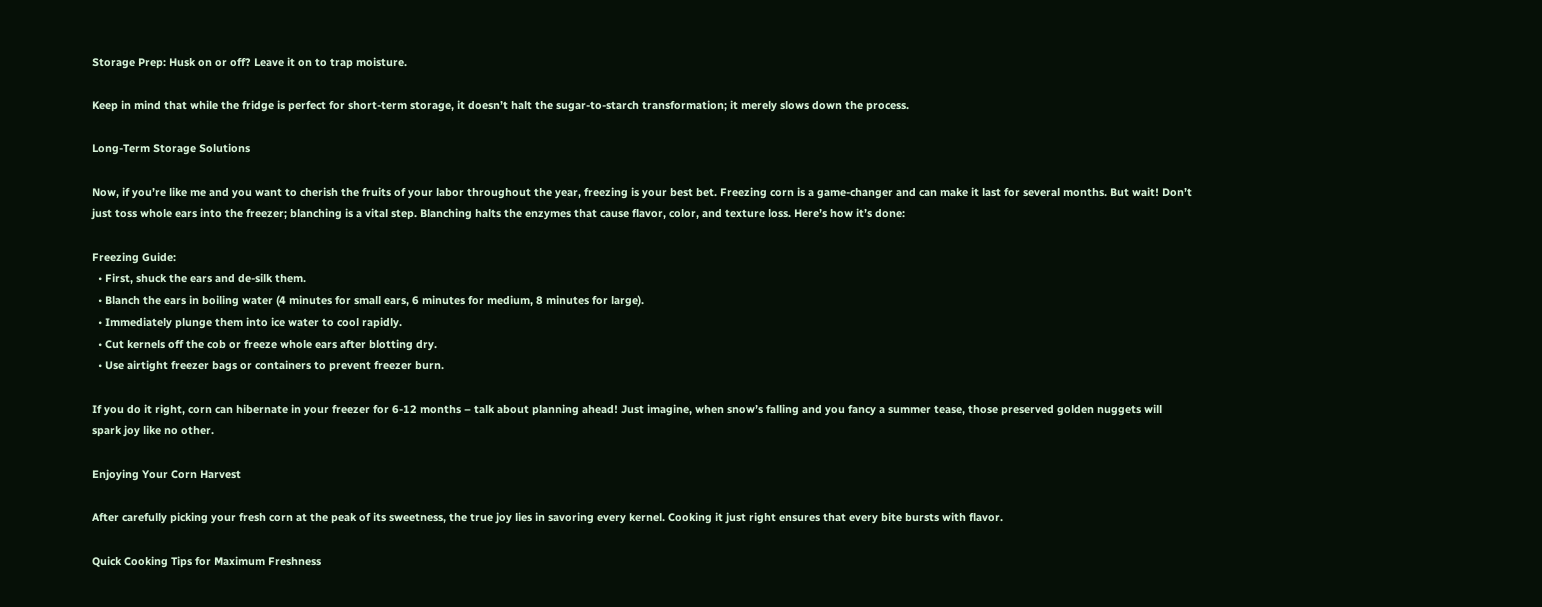Storage Prep: Husk on or off? Leave it on to trap moisture.

Keep in mind that while the fridge is perfect for short-term storage, it doesn’t halt the sugar-to-starch transformation; it merely slows down the process.

Long-Term Storage Solutions

Now, if you’re like me and you want to cherish the fruits of your labor throughout the year, freezing is your best bet. Freezing corn is a game-changer and can make it last for several months. But wait! Don’t just toss whole ears into the freezer; blanching is a vital step. Blanching halts the enzymes that cause flavor, color, and texture loss. Here’s how it’s done:

Freezing Guide:
  • First, shuck the ears and de-silk them.
  • Blanch the ears in boiling water (4 minutes for small ears, 6 minutes for medium, 8 minutes for large).
  • Immediately plunge them into ice water to cool rapidly.
  • Cut kernels off the cob or freeze whole ears after blotting dry.
  • Use airtight freezer bags or containers to prevent freezer burn.

If you do it right, corn can hibernate in your freezer for 6-12 months – talk about planning ahead! Just imagine, when snow’s falling and you fancy a summer tease, those preserved golden nuggets will spark joy like no other.

Enjoying Your Corn Harvest

After carefully picking your fresh corn at the peak of its sweetness, the true joy lies in savoring every kernel. Cooking it just right ensures that every bite bursts with flavor.

Quick Cooking Tips for Maximum Freshness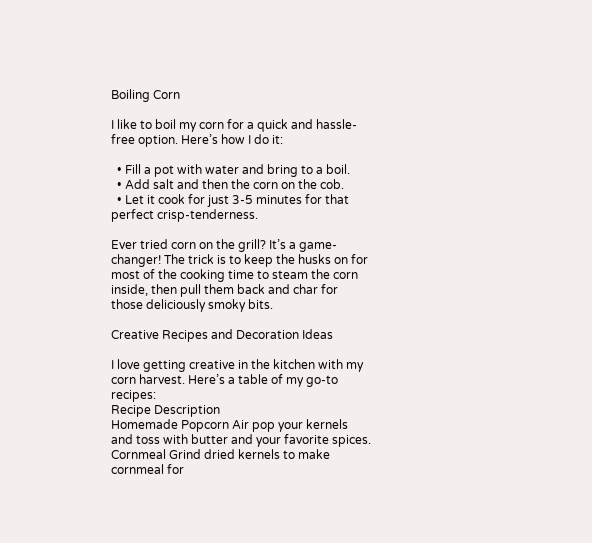Boiling Corn

I like to boil my corn for a quick and hassle-free option. Here’s how I do it:

  • Fill a pot with water and bring to a boil.
  • Add salt and then the corn on the cob.
  • Let it cook for just 3-5 minutes for that perfect crisp-tenderness.

Ever tried corn on the grill? It’s a game-changer! The trick is to keep the husks on for most of the cooking time to steam the corn inside, then pull them back and char for those deliciously smoky bits.

Creative Recipes and Decoration Ideas

I love getting creative in the kitchen with my corn harvest. Here’s a table of my go-to recipes:
Recipe Description
Homemade Popcorn Air pop your kernels and toss with butter and your favorite spices.
Cornmeal Grind dried kernels to make cornmeal for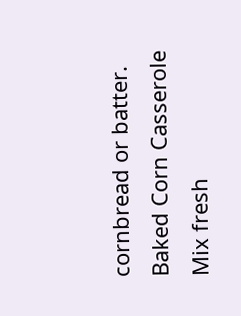cornbread or batter.
Baked Corn Casserole Mix fresh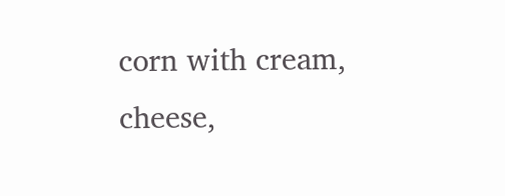corn with cream, cheese,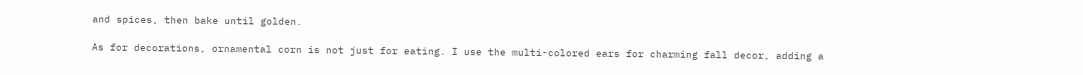and spices, then bake until golden.

As for decorations, ornamental corn is not just for eating. I use the multi-colored ears for charming fall decor, adding a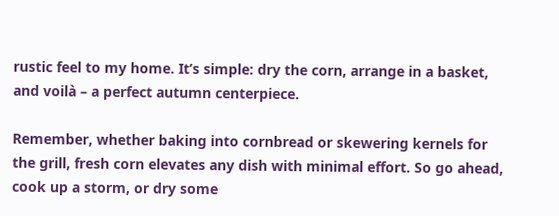rustic feel to my home. It’s simple: dry the corn, arrange in a basket, and voilà – a perfect autumn centerpiece.

Remember, whether baking into cornbread or skewering kernels for the grill, fresh corn elevates any dish with minimal effort. So go ahead, cook up a storm, or dry some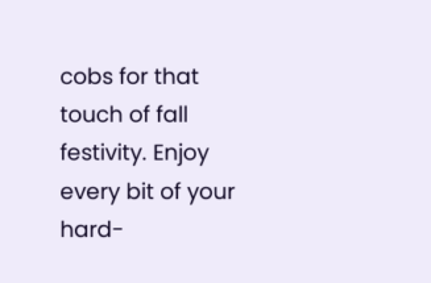cobs for that touch of fall festivity. Enjoy every bit of your hard-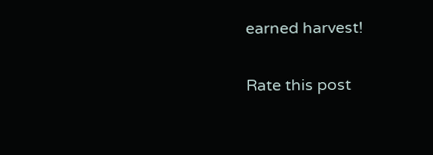earned harvest!

Rate this post